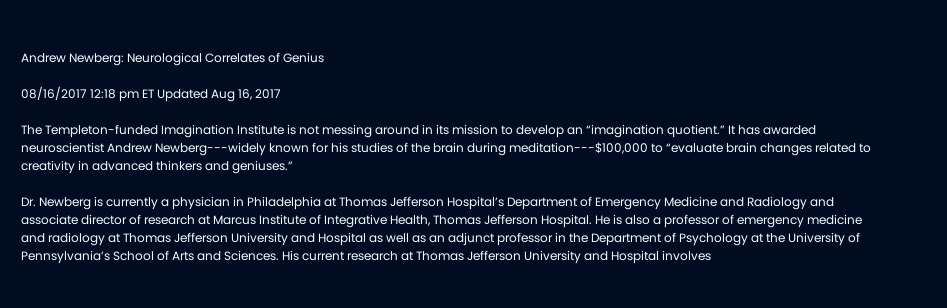Andrew Newberg: Neurological Correlates of Genius

08/16/2017 12:18 pm ET Updated Aug 16, 2017

The Templeton-funded Imagination Institute is not messing around in its mission to develop an “imagination quotient.” It has awarded neuroscientist Andrew Newberg---widely known for his studies of the brain during meditation---$100,000 to “evaluate brain changes related to creativity in advanced thinkers and geniuses.”

Dr. Newberg is currently a physician in Philadelphia at Thomas Jefferson Hospital’s Department of Emergency Medicine and Radiology and associate director of research at Marcus Institute of Integrative Health, Thomas Jefferson Hospital. He is also a professor of emergency medicine and radiology at Thomas Jefferson University and Hospital as well as an adjunct professor in the Department of Psychology at the University of Pennsylvania’s School of Arts and Sciences. His current research at Thomas Jefferson University and Hospital involves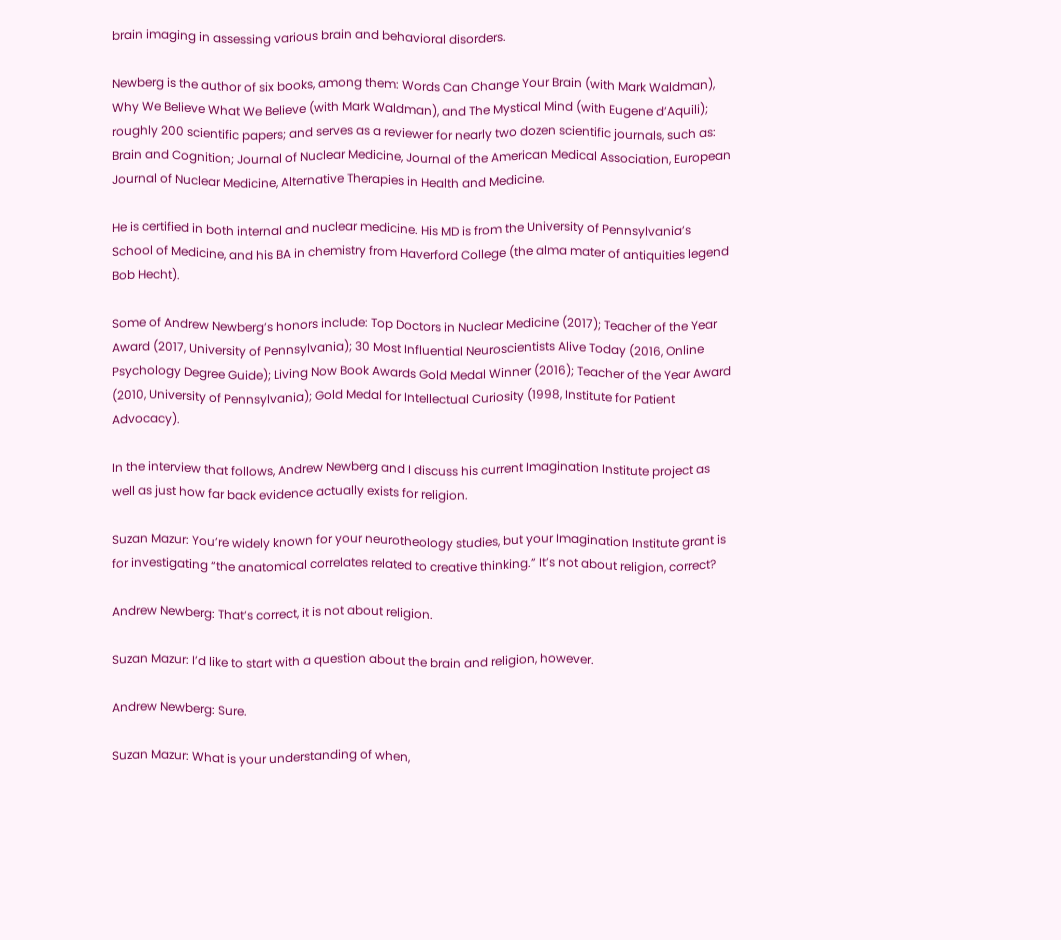brain imaging in assessing various brain and behavioral disorders.

Newberg is the author of six books, among them: Words Can Change Your Brain (with Mark Waldman), Why We Believe What We Believe (with Mark Waldman), and The Mystical Mind (with Eugene d’Aquili); roughly 200 scientific papers; and serves as a reviewer for nearly two dozen scientific journals, such as: Brain and Cognition; Journal of Nuclear Medicine, Journal of the American Medical Association, European Journal of Nuclear Medicine, Alternative Therapies in Health and Medicine.

He is certified in both internal and nuclear medicine. His MD is from the University of Pennsylvania’s School of Medicine, and his BA in chemistry from Haverford College (the alma mater of antiquities legend Bob Hecht).

Some of Andrew Newberg’s honors include: Top Doctors in Nuclear Medicine (2017); Teacher of the Year Award (2017, University of Pennsylvania); 30 Most Influential Neuroscientists Alive Today (2016, Online Psychology Degree Guide); Living Now Book Awards Gold Medal Winner (2016); Teacher of the Year Award (2010, University of Pennsylvania); Gold Medal for Intellectual Curiosity (1998, Institute for Patient Advocacy).

In the interview that follows, Andrew Newberg and I discuss his current Imagination Institute project as well as just how far back evidence actually exists for religion.

Suzan Mazur: You’re widely known for your neurotheology studies, but your Imagination Institute grant is for investigating “the anatomical correlates related to creative thinking.” It’s not about religion, correct?

Andrew Newberg: That’s correct, it is not about religion.

Suzan Mazur: I’d like to start with a question about the brain and religion, however.

Andrew Newberg: Sure.

Suzan Mazur: What is your understanding of when,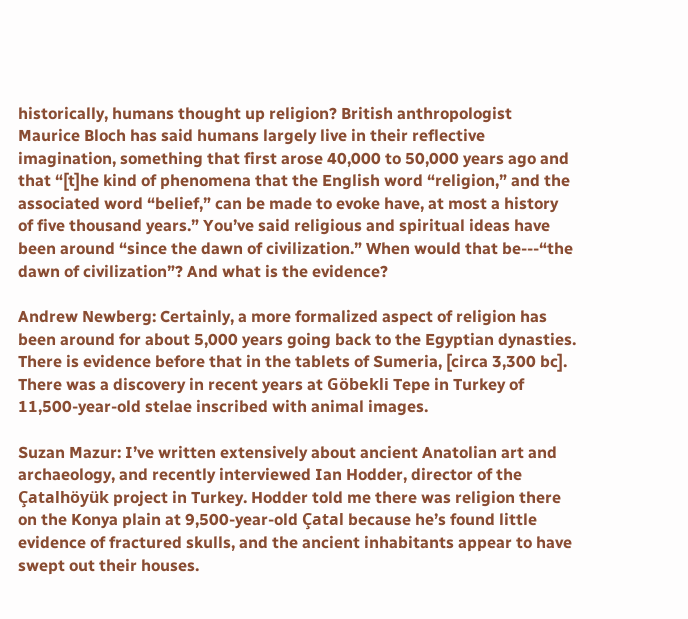historically, humans thought up religion? British anthropologist Maurice Bloch has said humans largely live in their reflective imagination, something that first arose 40,000 to 50,000 years ago and that “[t]he kind of phenomena that the English word “religion,” and the associated word “belief,” can be made to evoke have, at most a history of five thousand years.” You’ve said religious and spiritual ideas have been around “since the dawn of civilization.” When would that be---“the dawn of civilization”? And what is the evidence?

Andrew Newberg: Certainly, a more formalized aspect of religion has been around for about 5,000 years going back to the Egyptian dynasties. There is evidence before that in the tablets of Sumeria, [circa 3,300 bc]. There was a discovery in recent years at Göbekli Tepe in Turkey of 11,500-year-old stelae inscribed with animal images.

Suzan Mazur: I’ve written extensively about ancient Anatolian art and archaeology, and recently interviewed Ian Hodder, director of the Çatalhöyük project in Turkey. Hodder told me there was religion there on the Konya plain at 9,500-year-old Çatal because he’s found little evidence of fractured skulls, and the ancient inhabitants appear to have swept out their houses.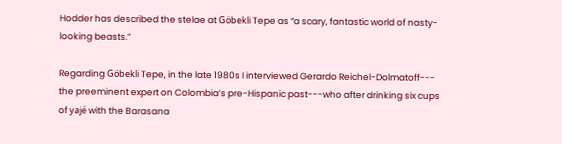Hodder has described the stelae at Göbekli Tepe as “a scary, fantastic world of nasty-looking beasts.”

Regarding Göbekli Tepe, in the late 1980s I interviewed Gerardo Reichel-Dolmatoff--- the preeminent expert on Colombia’s pre-Hispanic past---who after drinking six cups of yajé with the Barasana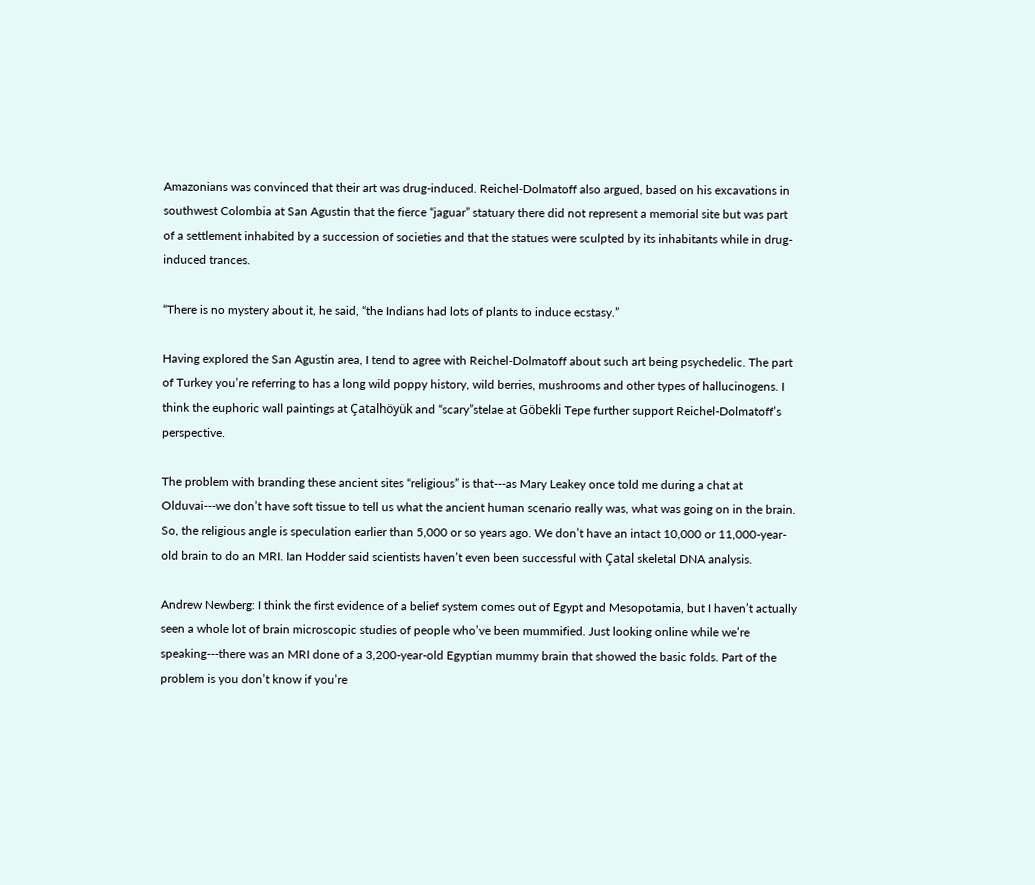Amazonians was convinced that their art was drug-induced. Reichel-Dolmatoff also argued, based on his excavations in southwest Colombia at San Agustin that the fierce “jaguar” statuary there did not represent a memorial site but was part of a settlement inhabited by a succession of societies and that the statues were sculpted by its inhabitants while in drug-induced trances.

“There is no mystery about it, he said, “the Indians had lots of plants to induce ecstasy.”

Having explored the San Agustin area, I tend to agree with Reichel-Dolmatoff about such art being psychedelic. The part of Turkey you’re referring to has a long wild poppy history, wild berries, mushrooms and other types of hallucinogens. I think the euphoric wall paintings at Çatalhöyük and “scary”stelae at Göbekli Tepe further support Reichel-Dolmatoff’s perspective.

The problem with branding these ancient sites “religious” is that---as Mary Leakey once told me during a chat at Olduvai---we don’t have soft tissue to tell us what the ancient human scenario really was, what was going on in the brain. So, the religious angle is speculation earlier than 5,000 or so years ago. We don’t have an intact 10,000 or 11,000-year-old brain to do an MRI. Ian Hodder said scientists haven’t even been successful with Çatal skeletal DNA analysis.

Andrew Newberg: I think the first evidence of a belief system comes out of Egypt and Mesopotamia, but I haven’t actually seen a whole lot of brain microscopic studies of people who’ve been mummified. Just looking online while we’re speaking---there was an MRI done of a 3,200-year-old Egyptian mummy brain that showed the basic folds. Part of the problem is you don’t know if you’re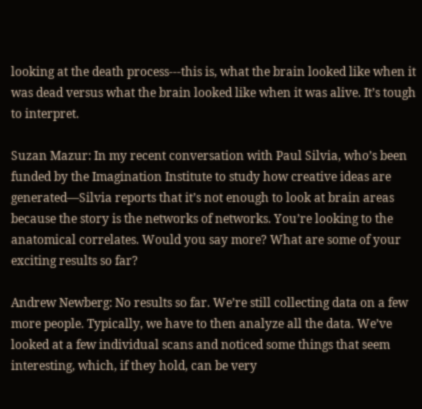looking at the death process---this is, what the brain looked like when it was dead versus what the brain looked like when it was alive. It’s tough to interpret.

Suzan Mazur: In my recent conversation with Paul Silvia, who’s been funded by the Imagination Institute to study how creative ideas are generated—Silvia reports that it’s not enough to look at brain areas because the story is the networks of networks. You’re looking to the anatomical correlates. Would you say more? What are some of your exciting results so far?

Andrew Newberg: No results so far. We’re still collecting data on a few more people. Typically, we have to then analyze all the data. We’ve looked at a few individual scans and noticed some things that seem interesting, which, if they hold, can be very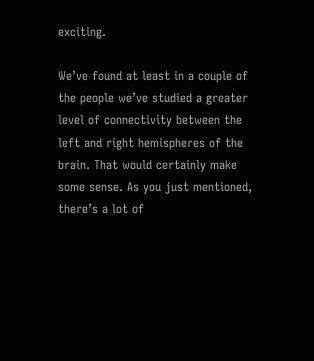exciting.

We’ve found at least in a couple of the people we’ve studied a greater level of connectivity between the left and right hemispheres of the brain. That would certainly make some sense. As you just mentioned, there’s a lot of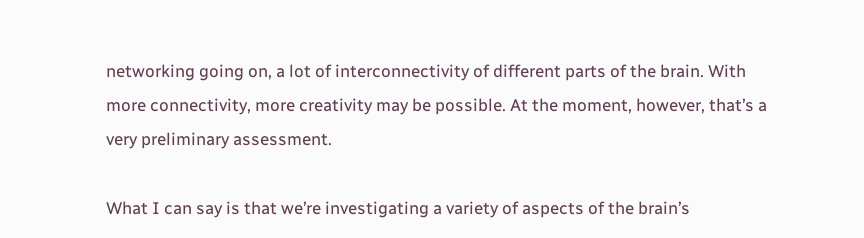networking going on, a lot of interconnectivity of different parts of the brain. With more connectivity, more creativity may be possible. At the moment, however, that’s a very preliminary assessment.

What I can say is that we’re investigating a variety of aspects of the brain’s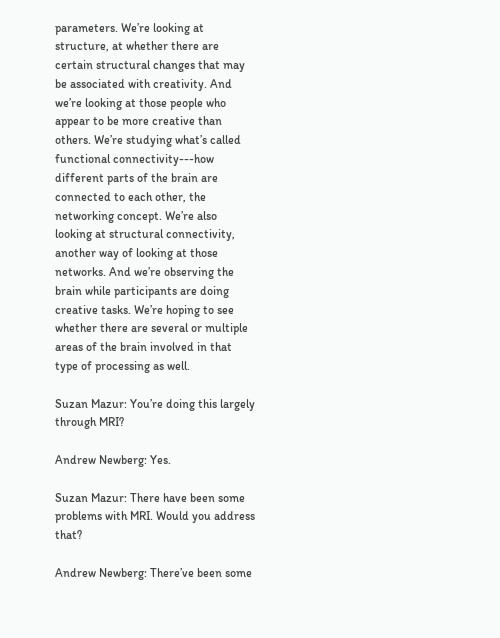parameters. We’re looking at structure, at whether there are certain structural changes that may be associated with creativity. And we’re looking at those people who appear to be more creative than others. We’re studying what’s called functional connectivity---how different parts of the brain are connected to each other, the networking concept. We’re also looking at structural connectivity, another way of looking at those networks. And we’re observing the brain while participants are doing creative tasks. We’re hoping to see whether there are several or multiple areas of the brain involved in that type of processing as well.

Suzan Mazur: You’re doing this largely through MRI?

Andrew Newberg: Yes.

Suzan Mazur: There have been some problems with MRI. Would you address that?

Andrew Newberg: There’ve been some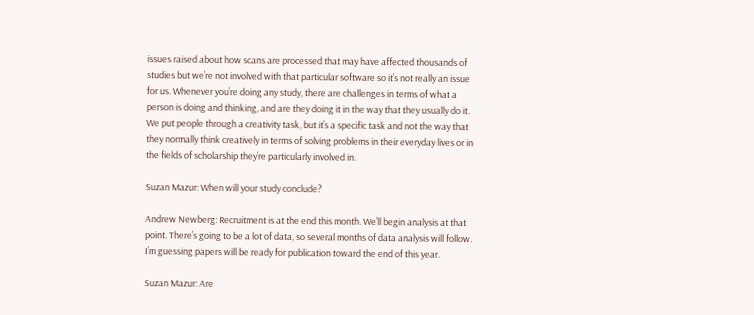issues raised about how scans are processed that may have affected thousands of studies but we’re not involved with that particular software so it’s not really an issue for us. Whenever you’re doing any study, there are challenges in terms of what a person is doing and thinking, and are they doing it in the way that they usually do it. We put people through a creativity task, but it’s a specific task and not the way that they normally think creatively in terms of solving problems in their everyday lives or in the fields of scholarship they’re particularly involved in.

Suzan Mazur: When will your study conclude?

Andrew Newberg: Recruitment is at the end this month. We’ll begin analysis at that point. There’s going to be a lot of data, so several months of data analysis will follow. I’m guessing papers will be ready for publication toward the end of this year.

Suzan Mazur: Are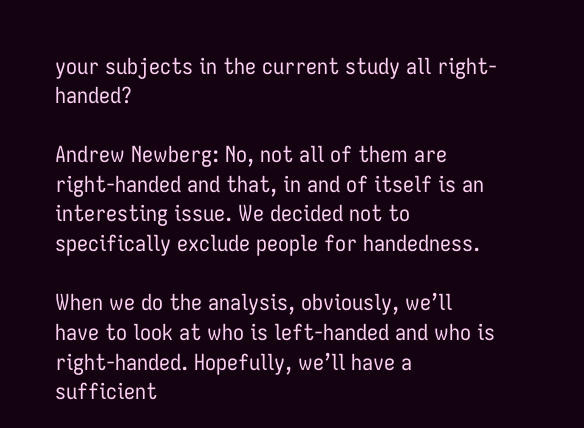your subjects in the current study all right-handed?

Andrew Newberg: No, not all of them are right-handed and that, in and of itself is an interesting issue. We decided not to specifically exclude people for handedness.

When we do the analysis, obviously, we’ll have to look at who is left-handed and who is right-handed. Hopefully, we’ll have a sufficient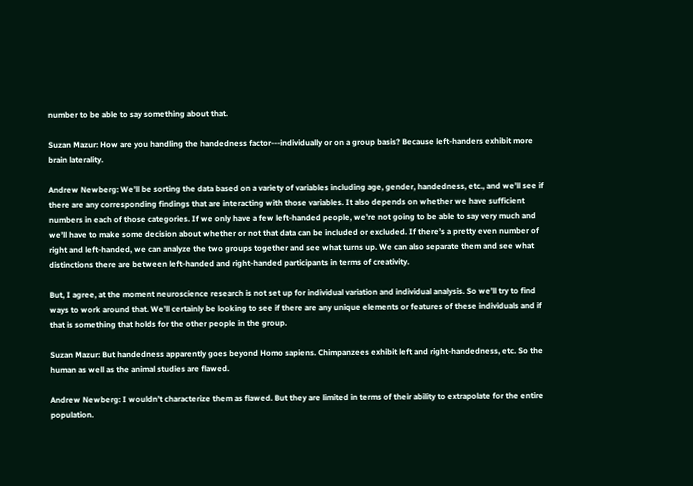number to be able to say something about that.

Suzan Mazur: How are you handling the handedness factor---individually or on a group basis? Because left-handers exhibit more brain laterality.

Andrew Newberg: We’ll be sorting the data based on a variety of variables including age, gender, handedness, etc., and we’ll see if there are any corresponding findings that are interacting with those variables. It also depends on whether we have sufficient numbers in each of those categories. If we only have a few left-handed people, we’re not going to be able to say very much and we’ll have to make some decision about whether or not that data can be included or excluded. If there’s a pretty even number of right and left-handed, we can analyze the two groups together and see what turns up. We can also separate them and see what distinctions there are between left-handed and right-handed participants in terms of creativity.

But, I agree, at the moment neuroscience research is not set up for individual variation and individual analysis. So we’ll try to find ways to work around that. We’ll certainly be looking to see if there are any unique elements or features of these individuals and if that is something that holds for the other people in the group.

Suzan Mazur: But handedness apparently goes beyond Homo sapiens. Chimpanzees exhibit left and right-handedness, etc. So the human as well as the animal studies are flawed.

Andrew Newberg: I wouldn’t characterize them as flawed. But they are limited in terms of their ability to extrapolate for the entire population.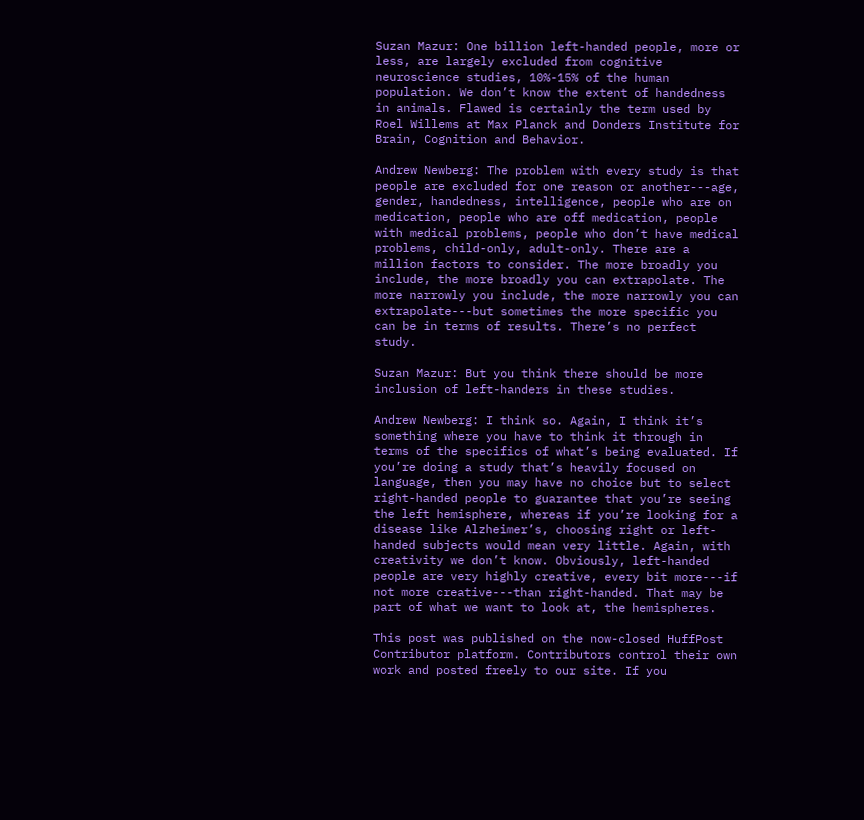Suzan Mazur: One billion left-handed people, more or less, are largely excluded from cognitive neuroscience studies, 10%-15% of the human population. We don’t know the extent of handedness in animals. Flawed is certainly the term used by Roel Willems at Max Planck and Donders Institute for Brain, Cognition and Behavior.

Andrew Newberg: The problem with every study is that people are excluded for one reason or another---age, gender, handedness, intelligence, people who are on medication, people who are off medication, people with medical problems, people who don’t have medical problems, child-only, adult-only. There are a million factors to consider. The more broadly you include, the more broadly you can extrapolate. The more narrowly you include, the more narrowly you can extrapolate---but sometimes the more specific you can be in terms of results. There’s no perfect study.

Suzan Mazur: But you think there should be more inclusion of left-handers in these studies.

Andrew Newberg: I think so. Again, I think it’s something where you have to think it through in terms of the specifics of what’s being evaluated. If you’re doing a study that’s heavily focused on language, then you may have no choice but to select right-handed people to guarantee that you’re seeing the left hemisphere, whereas if you’re looking for a disease like Alzheimer’s, choosing right or left-handed subjects would mean very little. Again, with creativity we don’t know. Obviously, left-handed people are very highly creative, every bit more---if not more creative---than right-handed. That may be part of what we want to look at, the hemispheres.

This post was published on the now-closed HuffPost Contributor platform. Contributors control their own work and posted freely to our site. If you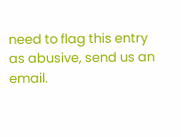need to flag this entry as abusive, send us an email.